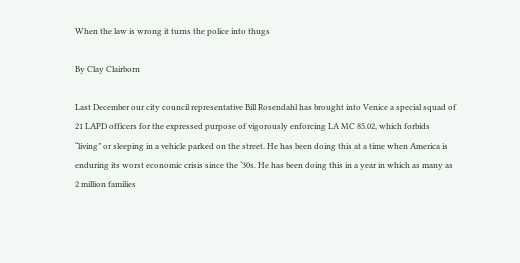When the law is wrong it turns the police into thugs

By Clay Clairborn

Last December our city council representative Bill Rosendahl has brought into Venice a special squad of 21 LAPD officers for the expressed purpose of vigorously enforcing LA MC 85.02, which forbids “living” or sleeping in a vehicle parked on the street. He has been doing this at a time when America is enduring its worst economic crisis since the ‘30s. He has been doing this in a year in which as many as 2 million families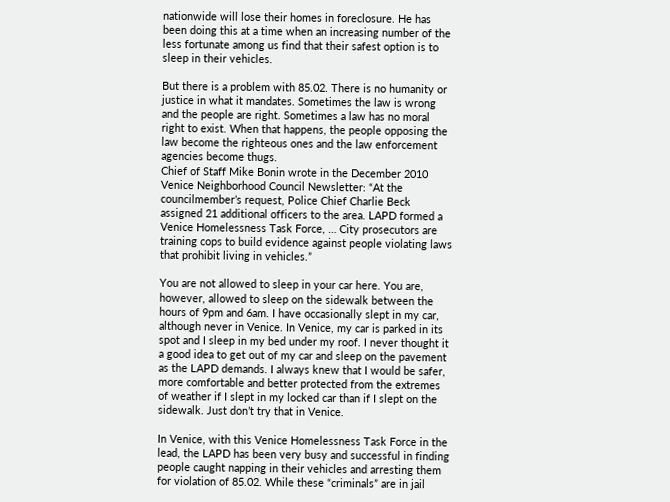nationwide will lose their homes in foreclosure. He has been doing this at a time when an increasing number of the less fortunate among us find that their safest option is to sleep in their vehicles.

But there is a problem with 85.02. There is no humanity or justice in what it mandates. Sometimes the law is wrong and the people are right. Sometimes a law has no moral right to exist. When that happens, the people opposing the law become the righteous ones and the law enforcement agencies become thugs.
Chief of Staff Mike Bonin wrote in the December 2010 Venice Neighborhood Council Newsletter: “At the councilmember’s request, Police Chief Charlie Beck assigned 21 additional officers to the area. LAPD formed a Venice Homelessness Task Force, … City prosecutors are training cops to build evidence against people violating laws that prohibit living in vehicles.”

You are not allowed to sleep in your car here. You are, however, allowed to sleep on the sidewalk between the hours of 9pm and 6am. I have occasionally slept in my car, although never in Venice. In Venice, my car is parked in its spot and I sleep in my bed under my roof. I never thought it a good idea to get out of my car and sleep on the pavement as the LAPD demands. I always knew that I would be safer, more comfortable and better protected from the extremes of weather if I slept in my locked car than if I slept on the sidewalk. Just don’t try that in Venice.

In Venice, with this Venice Homelessness Task Force in the lead, the LAPD has been very busy and successful in finding people caught napping in their vehicles and arresting them for violation of 85.02. While these “criminals” are in jail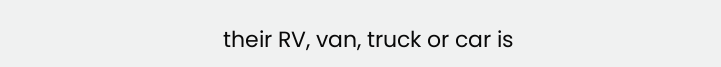their RV, van, truck or car is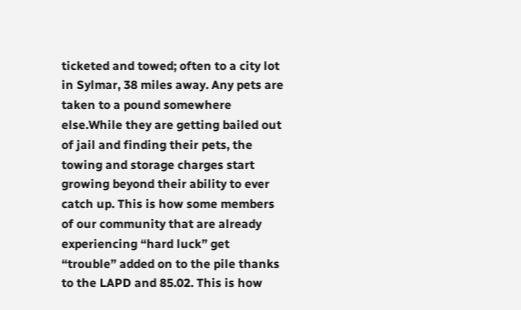ticketed and towed; often to a city lot in Sylmar, 38 miles away. Any pets are taken to a pound somewhere else.While they are getting bailed out of jail and finding their pets, the towing and storage charges start growing beyond their ability to ever catch up. This is how some members of our community that are already experiencing “hard luck” get “trouble” added on to the pile thanks to the LAPD and 85.02. This is how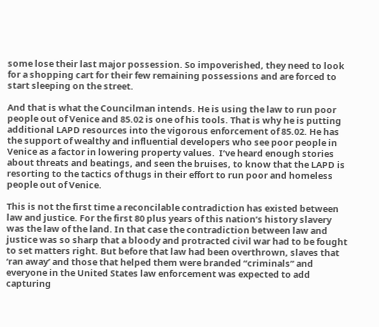some lose their last major possession. So impoverished, they need to look for a shopping cart for their few remaining possessions and are forced to start sleeping on the street.

And that is what the Councilman intends. He is using the law to run poor people out of Venice and 85.02 is one of his tools. That is why he is putting additional LAPD resources into the vigorous enforcement of 85.02. He has the support of wealthy and influential developers who see poor people in Venice as a factor in lowering property values.  I’ve heard enough stories about threats and beatings, and seen the bruises, to know that the LAPD is resorting to the tactics of thugs in their effort to run poor and homeless people out of Venice.

This is not the first time a reconcilable contradiction has existed between law and justice. For the first 80 plus years of this nation’s history slavery was the law of the land. In that case the contradiction between law and justice was so sharp that a bloody and protracted civil war had to be fought to set matters right. But before that law had been overthrown, slaves that ‘ran away’ and those that helped them were branded “criminals” and everyone in the United States law enforcement was expected to add capturing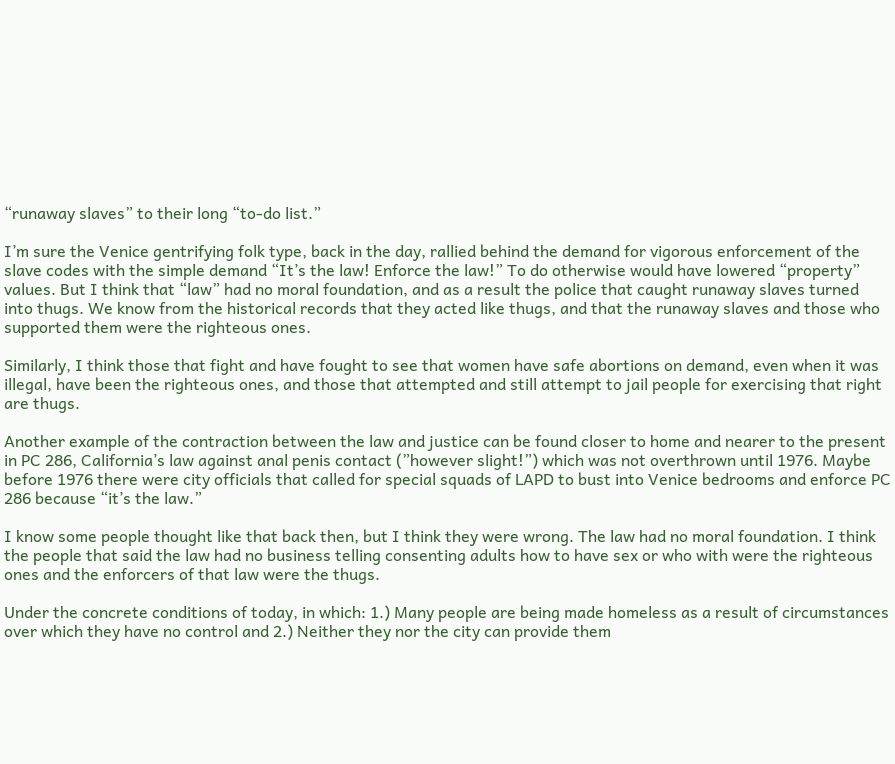“runaway slaves” to their long “to-do list.”

I’m sure the Venice gentrifying folk type, back in the day, rallied behind the demand for vigorous enforcement of the slave codes with the simple demand “It’s the law! Enforce the law!” To do otherwise would have lowered “property” values. But I think that “law” had no moral foundation, and as a result the police that caught runaway slaves turned into thugs. We know from the historical records that they acted like thugs, and that the runaway slaves and those who supported them were the righteous ones.

Similarly, I think those that fight and have fought to see that women have safe abortions on demand, even when it was illegal, have been the righteous ones, and those that attempted and still attempt to jail people for exercising that right are thugs.

Another example of the contraction between the law and justice can be found closer to home and nearer to the present in PC 286, California’s law against anal penis contact (”however slight!”) which was not overthrown until 1976. Maybe before 1976 there were city officials that called for special squads of LAPD to bust into Venice bedrooms and enforce PC 286 because “it’s the law.”

I know some people thought like that back then, but I think they were wrong. The law had no moral foundation. I think the people that said the law had no business telling consenting adults how to have sex or who with were the righteous ones and the enforcers of that law were the thugs.

Under the concrete conditions of today, in which: 1.) Many people are being made homeless as a result of circumstances over which they have no control and 2.) Neither they nor the city can provide them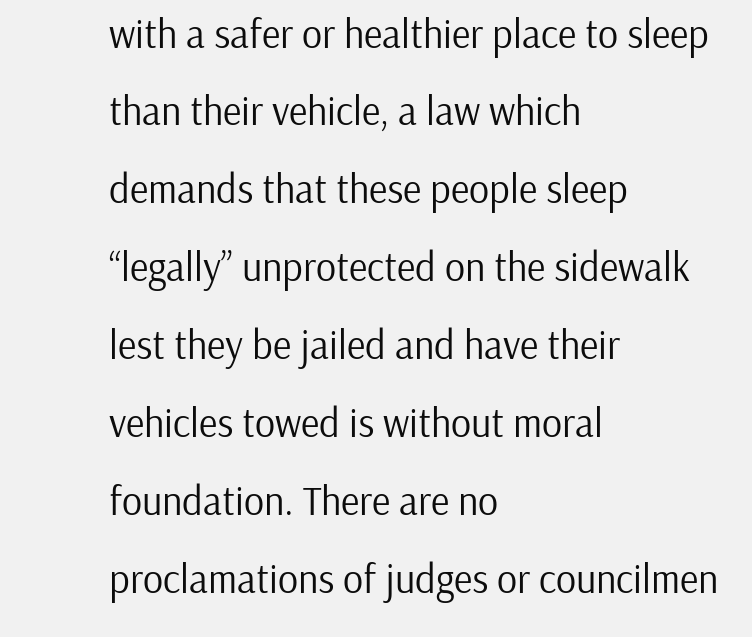with a safer or healthier place to sleep than their vehicle, a law which demands that these people sleep “legally” unprotected on the sidewalk lest they be jailed and have their vehicles towed is without moral foundation. There are no proclamations of judges or councilmen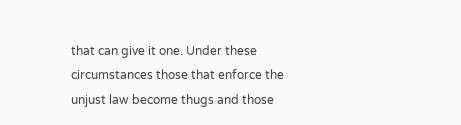that can give it one. Under these circumstances those that enforce the unjust law become thugs and those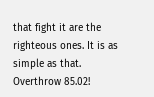that fight it are the righteous ones. It is as simple as that. Overthrow 85.02!